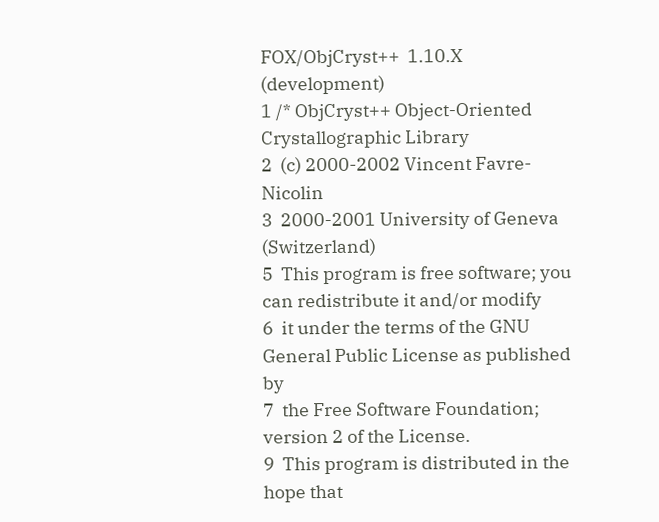FOX/ObjCryst++  1.10.X (development)
1 /* ObjCryst++ Object-Oriented Crystallographic Library
2  (c) 2000-2002 Vincent Favre-Nicolin
3  2000-2001 University of Geneva (Switzerland)
5  This program is free software; you can redistribute it and/or modify
6  it under the terms of the GNU General Public License as published by
7  the Free Software Foundation; version 2 of the License.
9  This program is distributed in the hope that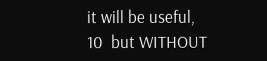it will be useful,
10  but WITHOUT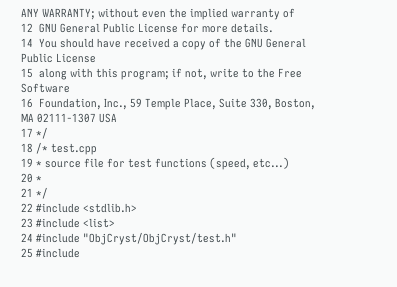ANY WARRANTY; without even the implied warranty of
12  GNU General Public License for more details.
14  You should have received a copy of the GNU General Public License
15  along with this program; if not, write to the Free Software
16  Foundation, Inc., 59 Temple Place, Suite 330, Boston, MA 02111-1307 USA
17 */
18 /* test.cpp
19 * source file for test functions (speed, etc...)
20 *
21 */
22 #include <stdlib.h>
23 #include <list>
24 #include "ObjCryst/ObjCryst/test.h"
25 #include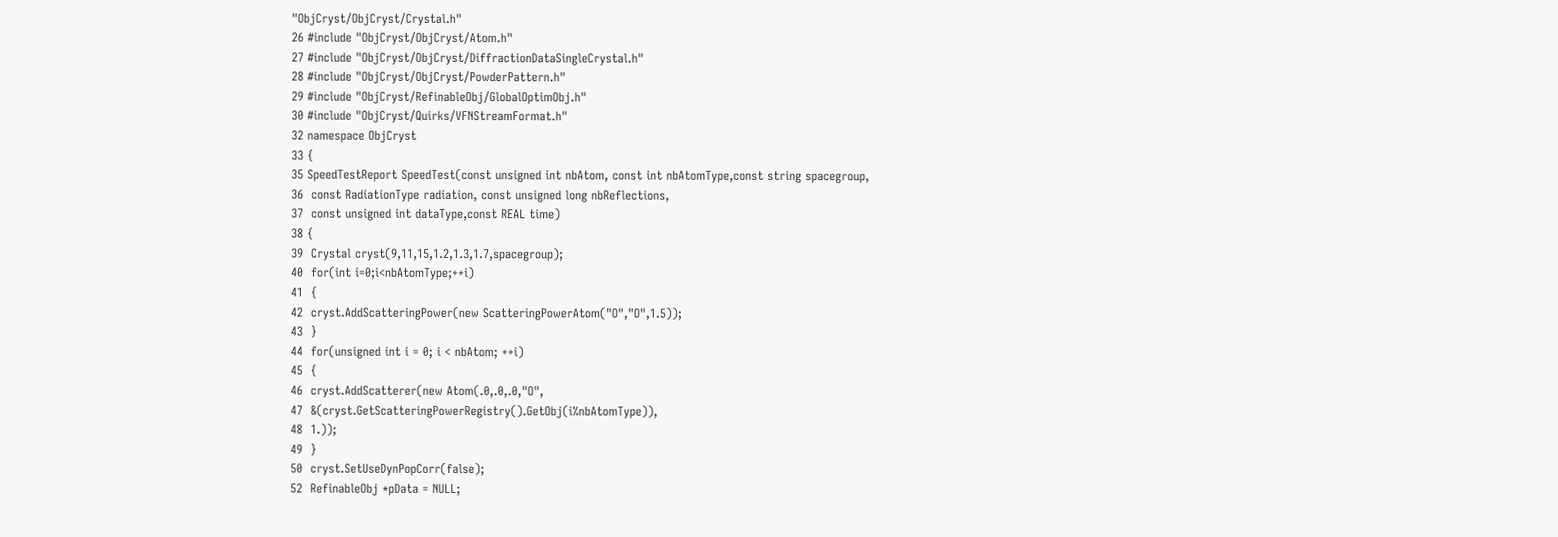"ObjCryst/ObjCryst/Crystal.h"
26 #include "ObjCryst/ObjCryst/Atom.h"
27 #include "ObjCryst/ObjCryst/DiffractionDataSingleCrystal.h"
28 #include "ObjCryst/ObjCryst/PowderPattern.h"
29 #include "ObjCryst/RefinableObj/GlobalOptimObj.h"
30 #include "ObjCryst/Quirks/VFNStreamFormat.h"
32 namespace ObjCryst
33 {
35 SpeedTestReport SpeedTest(const unsigned int nbAtom, const int nbAtomType,const string spacegroup,
36  const RadiationType radiation, const unsigned long nbReflections,
37  const unsigned int dataType,const REAL time)
38 {
39  Crystal cryst(9,11,15,1.2,1.3,1.7,spacegroup);
40  for(int i=0;i<nbAtomType;++i)
41  {
42  cryst.AddScatteringPower(new ScatteringPowerAtom("O","O",1.5));
43  }
44  for(unsigned int i = 0; i < nbAtom; ++i)
45  {
46  cryst.AddScatterer(new Atom(.0,.0,.0,"O",
47  &(cryst.GetScatteringPowerRegistry().GetObj(i%nbAtomType)),
48  1.));
49  }
50  cryst.SetUseDynPopCorr(false);
52  RefinableObj *pData = NULL;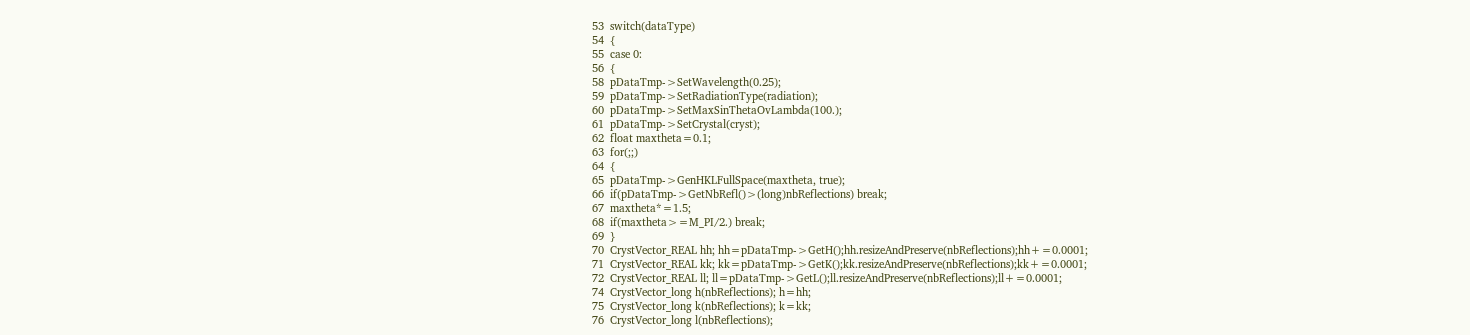53  switch(dataType)
54  {
55  case 0:
56  {
58  pDataTmp->SetWavelength(0.25);
59  pDataTmp->SetRadiationType(radiation);
60  pDataTmp->SetMaxSinThetaOvLambda(100.);
61  pDataTmp->SetCrystal(cryst);
62  float maxtheta=0.1;
63  for(;;)
64  {
65  pDataTmp->GenHKLFullSpace(maxtheta, true);
66  if(pDataTmp->GetNbRefl()>(long)nbReflections) break;
67  maxtheta*=1.5;
68  if(maxtheta>=M_PI/2.) break;
69  }
70  CrystVector_REAL hh; hh=pDataTmp->GetH();hh.resizeAndPreserve(nbReflections);hh+=0.0001;
71  CrystVector_REAL kk; kk=pDataTmp->GetK();kk.resizeAndPreserve(nbReflections);kk+=0.0001;
72  CrystVector_REAL ll; ll=pDataTmp->GetL();ll.resizeAndPreserve(nbReflections);ll+=0.0001;
74  CrystVector_long h(nbReflections); h=hh;
75  CrystVector_long k(nbReflections); k=kk;
76  CrystVector_long l(nbReflections);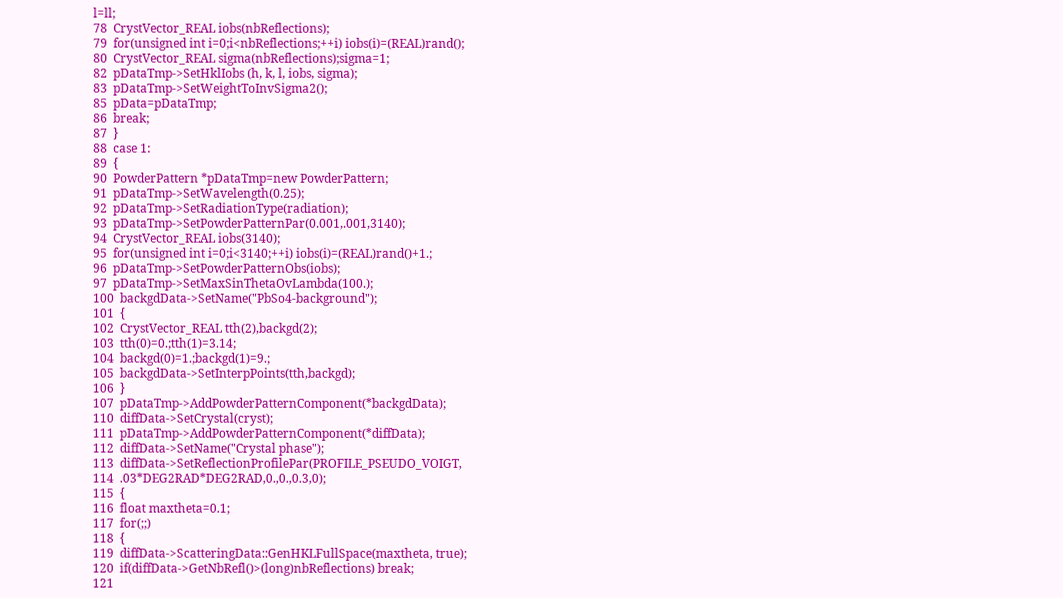l=ll;
78  CrystVector_REAL iobs(nbReflections);
79  for(unsigned int i=0;i<nbReflections;++i) iobs(i)=(REAL)rand();
80  CrystVector_REAL sigma(nbReflections);sigma=1;
82  pDataTmp->SetHklIobs (h, k, l, iobs, sigma);
83  pDataTmp->SetWeightToInvSigma2();
85  pData=pDataTmp;
86  break;
87  }
88  case 1:
89  {
90  PowderPattern *pDataTmp=new PowderPattern;
91  pDataTmp->SetWavelength(0.25);
92  pDataTmp->SetRadiationType(radiation);
93  pDataTmp->SetPowderPatternPar(0.001,.001,3140);
94  CrystVector_REAL iobs(3140);
95  for(unsigned int i=0;i<3140;++i) iobs(i)=(REAL)rand()+1.;
96  pDataTmp->SetPowderPatternObs(iobs);
97  pDataTmp->SetMaxSinThetaOvLambda(100.);
100  backgdData->SetName("PbSo4-background");
101  {
102  CrystVector_REAL tth(2),backgd(2);
103  tth(0)=0.;tth(1)=3.14;
104  backgd(0)=1.;backgd(1)=9.;
105  backgdData->SetInterpPoints(tth,backgd);
106  }
107  pDataTmp->AddPowderPatternComponent(*backgdData);
110  diffData->SetCrystal(cryst);
111  pDataTmp->AddPowderPatternComponent(*diffData);
112  diffData->SetName("Crystal phase");
113  diffData->SetReflectionProfilePar(PROFILE_PSEUDO_VOIGT,
114  .03*DEG2RAD*DEG2RAD,0.,0.,0.3,0);
115  {
116  float maxtheta=0.1;
117  for(;;)
118  {
119  diffData->ScatteringData::GenHKLFullSpace(maxtheta, true);
120  if(diffData->GetNbRefl()>(long)nbReflections) break;
121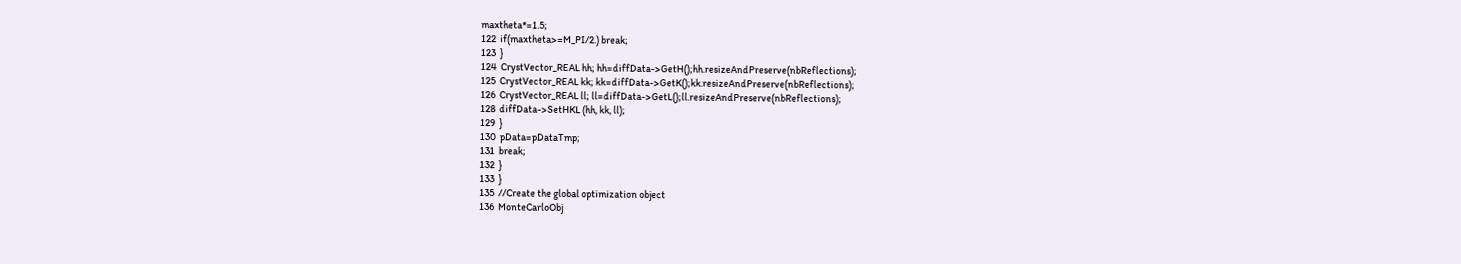maxtheta*=1.5;
122  if(maxtheta>=M_PI/2.) break;
123  }
124  CrystVector_REAL hh; hh=diffData->GetH();hh.resizeAndPreserve(nbReflections);
125  CrystVector_REAL kk; kk=diffData->GetK();kk.resizeAndPreserve(nbReflections);
126  CrystVector_REAL ll; ll=diffData->GetL();ll.resizeAndPreserve(nbReflections);
128  diffData->SetHKL (hh, kk, ll);
129  }
130  pData=pDataTmp;
131  break;
132  }
133  }
135  //Create the global optimization object
136  MonteCarloObj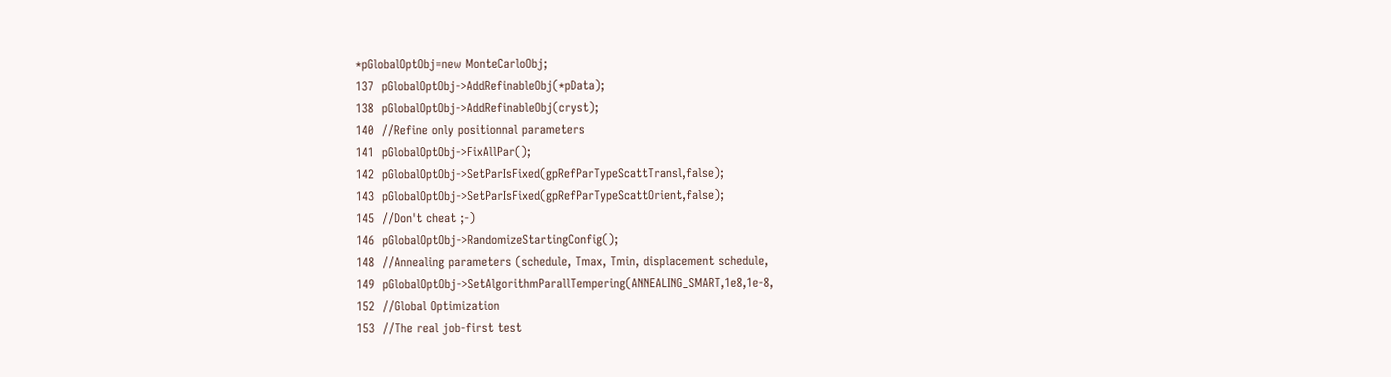*pGlobalOptObj=new MonteCarloObj;
137  pGlobalOptObj->AddRefinableObj(*pData);
138  pGlobalOptObj->AddRefinableObj(cryst);
140  //Refine only positionnal parameters
141  pGlobalOptObj->FixAllPar();
142  pGlobalOptObj->SetParIsFixed(gpRefParTypeScattTransl,false);
143  pGlobalOptObj->SetParIsFixed(gpRefParTypeScattOrient,false);
145  //Don't cheat ;-)
146  pGlobalOptObj->RandomizeStartingConfig();
148  //Annealing parameters (schedule, Tmax, Tmin, displacement schedule,
149  pGlobalOptObj->SetAlgorithmParallTempering(ANNEALING_SMART,1e8,1e-8,
152  //Global Optimization
153  //The real job-first test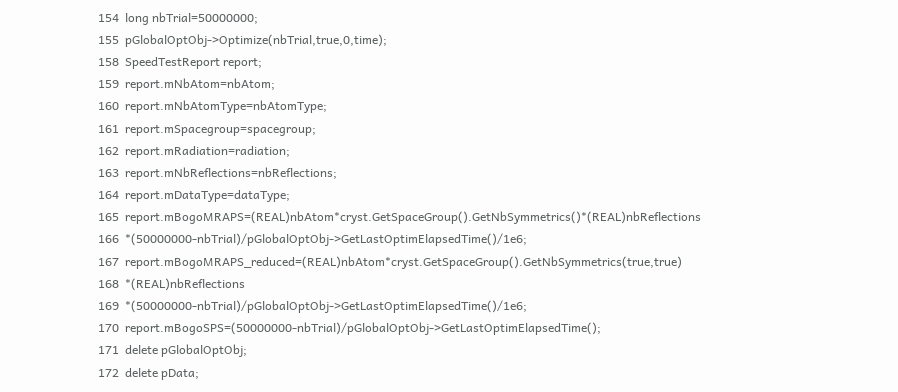154  long nbTrial=50000000;
155  pGlobalOptObj->Optimize(nbTrial,true,0,time);
158  SpeedTestReport report;
159  report.mNbAtom=nbAtom;
160  report.mNbAtomType=nbAtomType;
161  report.mSpacegroup=spacegroup;
162  report.mRadiation=radiation;
163  report.mNbReflections=nbReflections;
164  report.mDataType=dataType;
165  report.mBogoMRAPS=(REAL)nbAtom*cryst.GetSpaceGroup().GetNbSymmetrics()*(REAL)nbReflections
166  *(50000000-nbTrial)/pGlobalOptObj->GetLastOptimElapsedTime()/1e6;
167  report.mBogoMRAPS_reduced=(REAL)nbAtom*cryst.GetSpaceGroup().GetNbSymmetrics(true,true)
168  *(REAL)nbReflections
169  *(50000000-nbTrial)/pGlobalOptObj->GetLastOptimElapsedTime()/1e6;
170  report.mBogoSPS=(50000000-nbTrial)/pGlobalOptObj->GetLastOptimElapsedTime();
171  delete pGlobalOptObj;
172  delete pData;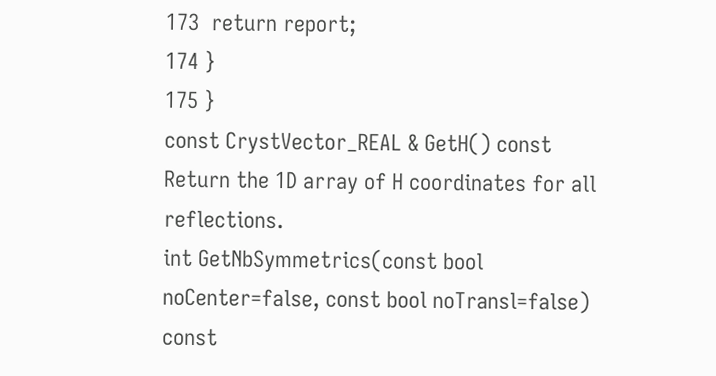173  return report;
174 }
175 }
const CrystVector_REAL & GetH() const
Return the 1D array of H coordinates for all reflections.
int GetNbSymmetrics(const bool noCenter=false, const bool noTransl=false) const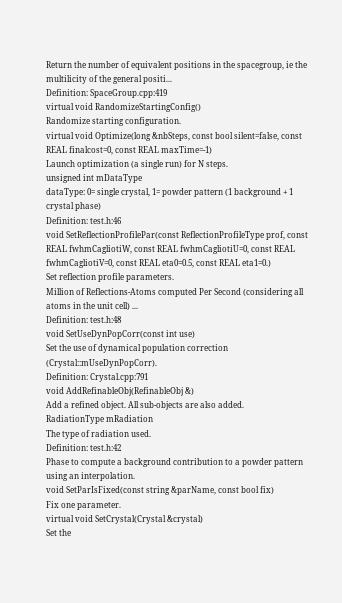Return the number of equivalent positions in the spacegroup, ie the multilicity of the general positi...
Definition: SpaceGroup.cpp:419
virtual void RandomizeStartingConfig()
Randomize starting configuration.
virtual void Optimize(long &nbSteps, const bool silent=false, const REAL finalcost=0, const REAL maxTime=-1)
Launch optimization (a single run) for N steps.
unsigned int mDataType
dataType: 0= single crystal, 1= powder pattern (1 background + 1 crystal phase)
Definition: test.h:46
void SetReflectionProfilePar(const ReflectionProfileType prof, const REAL fwhmCagliotiW, const REAL fwhmCagliotiU=0, const REAL fwhmCagliotiV=0, const REAL eta0=0.5, const REAL eta1=0.)
Set reflection profile parameters.
Million of Reflections-Atoms computed Per Second (considering all atoms in the unit cell) ...
Definition: test.h:48
void SetUseDynPopCorr(const int use)
Set the use of dynamical population correction (Crystal::mUseDynPopCorr).
Definition: Crystal.cpp:791
void AddRefinableObj(RefinableObj &)
Add a refined object. All sub-objects are also added.
RadiationType mRadiation
The type of radiation used.
Definition: test.h:42
Phase to compute a background contribution to a powder pattern using an interpolation.
void SetParIsFixed(const string &parName, const bool fix)
Fix one parameter.
virtual void SetCrystal(Crystal &crystal)
Set the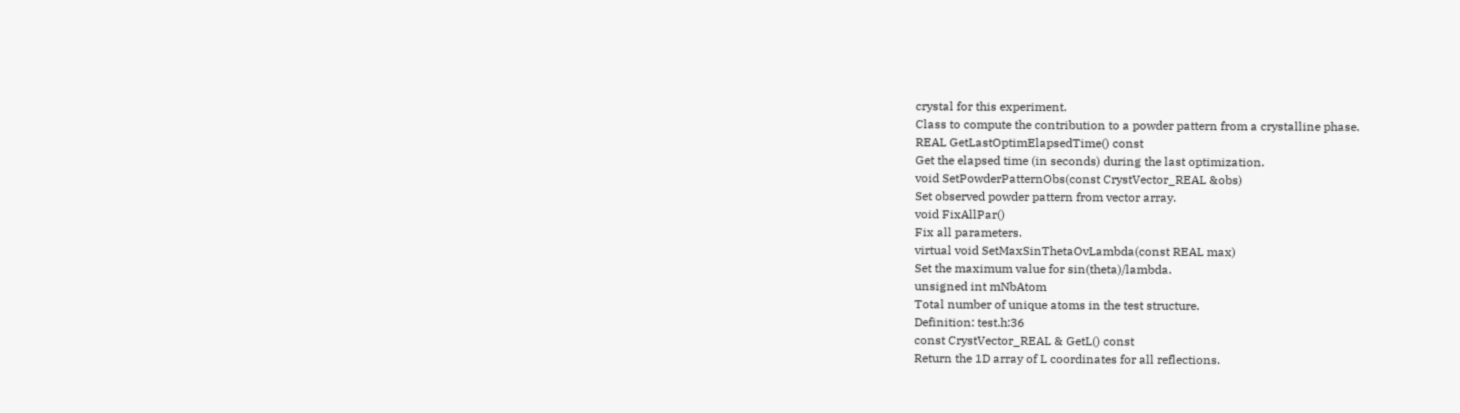crystal for this experiment.
Class to compute the contribution to a powder pattern from a crystalline phase.
REAL GetLastOptimElapsedTime() const
Get the elapsed time (in seconds) during the last optimization.
void SetPowderPatternObs(const CrystVector_REAL &obs)
Set observed powder pattern from vector array.
void FixAllPar()
Fix all parameters.
virtual void SetMaxSinThetaOvLambda(const REAL max)
Set the maximum value for sin(theta)/lambda.
unsigned int mNbAtom
Total number of unique atoms in the test structure.
Definition: test.h:36
const CrystVector_REAL & GetL() const
Return the 1D array of L coordinates for all reflections.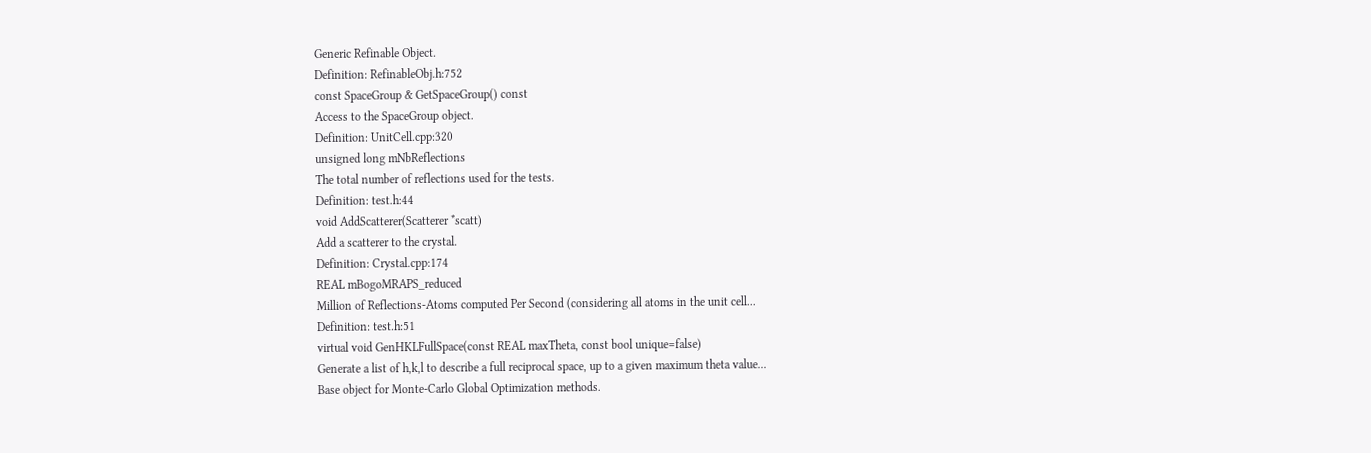Generic Refinable Object.
Definition: RefinableObj.h:752
const SpaceGroup & GetSpaceGroup() const
Access to the SpaceGroup object.
Definition: UnitCell.cpp:320
unsigned long mNbReflections
The total number of reflections used for the tests.
Definition: test.h:44
void AddScatterer(Scatterer *scatt)
Add a scatterer to the crystal.
Definition: Crystal.cpp:174
REAL mBogoMRAPS_reduced
Million of Reflections-Atoms computed Per Second (considering all atoms in the unit cell...
Definition: test.h:51
virtual void GenHKLFullSpace(const REAL maxTheta, const bool unique=false)
Generate a list of h,k,l to describe a full reciprocal space, up to a given maximum theta value...
Base object for Monte-Carlo Global Optimization methods.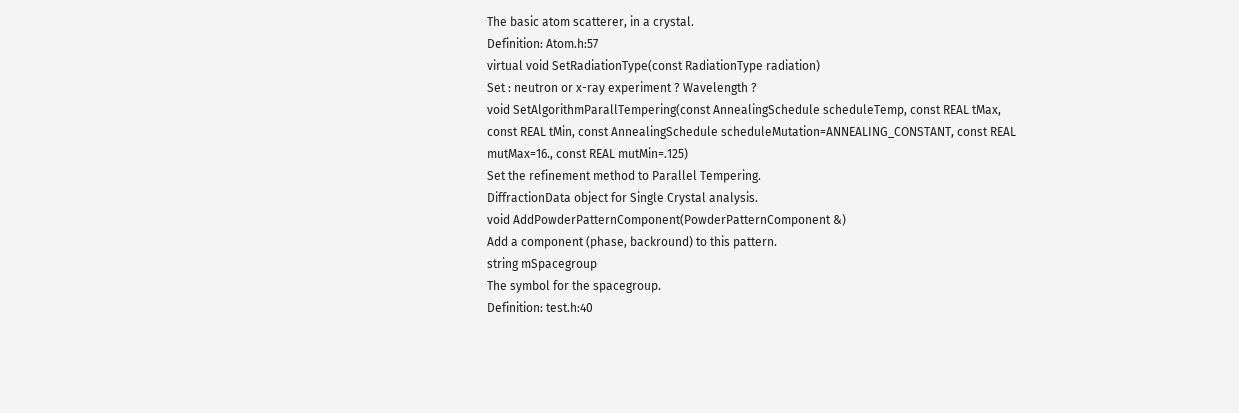The basic atom scatterer, in a crystal.
Definition: Atom.h:57
virtual void SetRadiationType(const RadiationType radiation)
Set : neutron or x-ray experiment ? Wavelength ?
void SetAlgorithmParallTempering(const AnnealingSchedule scheduleTemp, const REAL tMax, const REAL tMin, const AnnealingSchedule scheduleMutation=ANNEALING_CONSTANT, const REAL mutMax=16., const REAL mutMin=.125)
Set the refinement method to Parallel Tempering.
DiffractionData object for Single Crystal analysis.
void AddPowderPatternComponent(PowderPatternComponent &)
Add a component (phase, backround) to this pattern.
string mSpacegroup
The symbol for the spacegroup.
Definition: test.h:40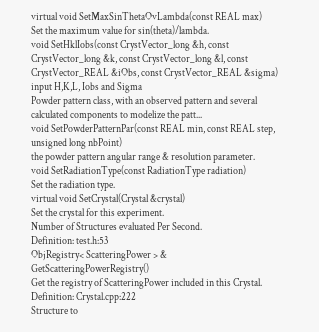virtual void SetMaxSinThetaOvLambda(const REAL max)
Set the maximum value for sin(theta)/lambda.
void SetHklIobs(const CrystVector_long &h, const CrystVector_long &k, const CrystVector_long &l, const CrystVector_REAL &iObs, const CrystVector_REAL &sigma)
input H,K,L, Iobs and Sigma
Powder pattern class, with an observed pattern and several calculated components to modelize the patt...
void SetPowderPatternPar(const REAL min, const REAL step, unsigned long nbPoint)
the powder pattern angular range & resolution parameter.
void SetRadiationType(const RadiationType radiation)
Set the radiation type.
virtual void SetCrystal(Crystal &crystal)
Set the crystal for this experiment.
Number of Structures evaluated Per Second.
Definition: test.h:53
ObjRegistry< ScatteringPower > & GetScatteringPowerRegistry()
Get the registry of ScatteringPower included in this Crystal.
Definition: Crystal.cpp:222
Structure to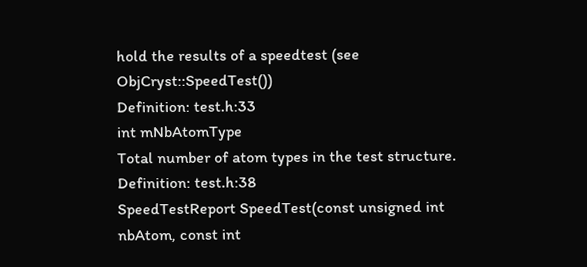hold the results of a speedtest (see ObjCryst::SpeedTest())
Definition: test.h:33
int mNbAtomType
Total number of atom types in the test structure.
Definition: test.h:38
SpeedTestReport SpeedTest(const unsigned int nbAtom, const int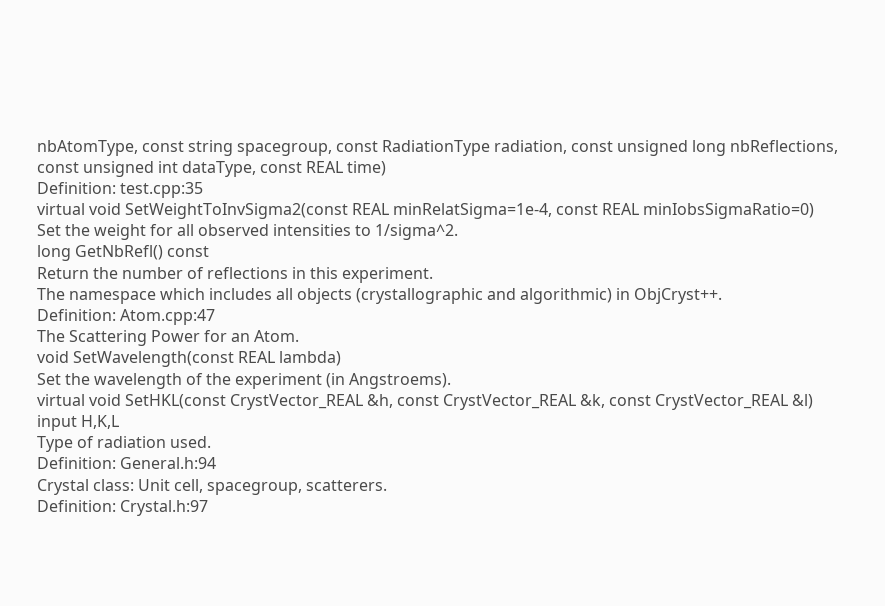nbAtomType, const string spacegroup, const RadiationType radiation, const unsigned long nbReflections, const unsigned int dataType, const REAL time)
Definition: test.cpp:35
virtual void SetWeightToInvSigma2(const REAL minRelatSigma=1e-4, const REAL minIobsSigmaRatio=0)
Set the weight for all observed intensities to 1/sigma^2.
long GetNbRefl() const
Return the number of reflections in this experiment.
The namespace which includes all objects (crystallographic and algorithmic) in ObjCryst++.
Definition: Atom.cpp:47
The Scattering Power for an Atom.
void SetWavelength(const REAL lambda)
Set the wavelength of the experiment (in Angstroems).
virtual void SetHKL(const CrystVector_REAL &h, const CrystVector_REAL &k, const CrystVector_REAL &l)
input H,K,L
Type of radiation used.
Definition: General.h:94
Crystal class: Unit cell, spacegroup, scatterers.
Definition: Crystal.h:97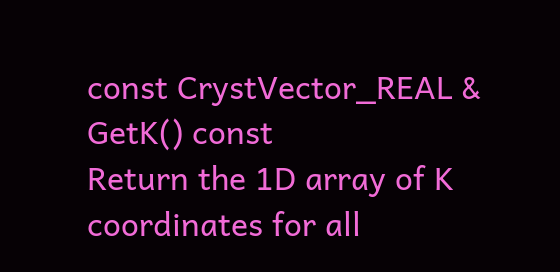const CrystVector_REAL & GetK() const
Return the 1D array of K coordinates for all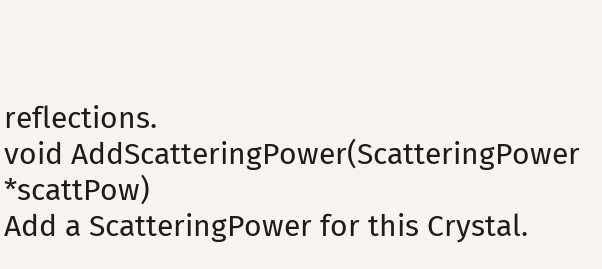reflections.
void AddScatteringPower(ScatteringPower *scattPow)
Add a ScatteringPower for this Crystal.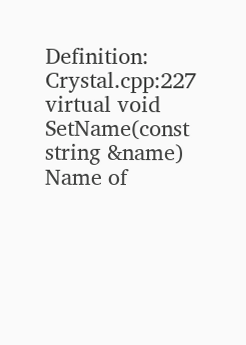Definition: Crystal.cpp:227
virtual void SetName(const string &name)
Name of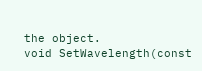the object.
void SetWavelength(const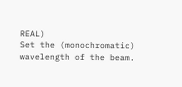REAL)
Set the (monochromatic) wavelength of the beam.